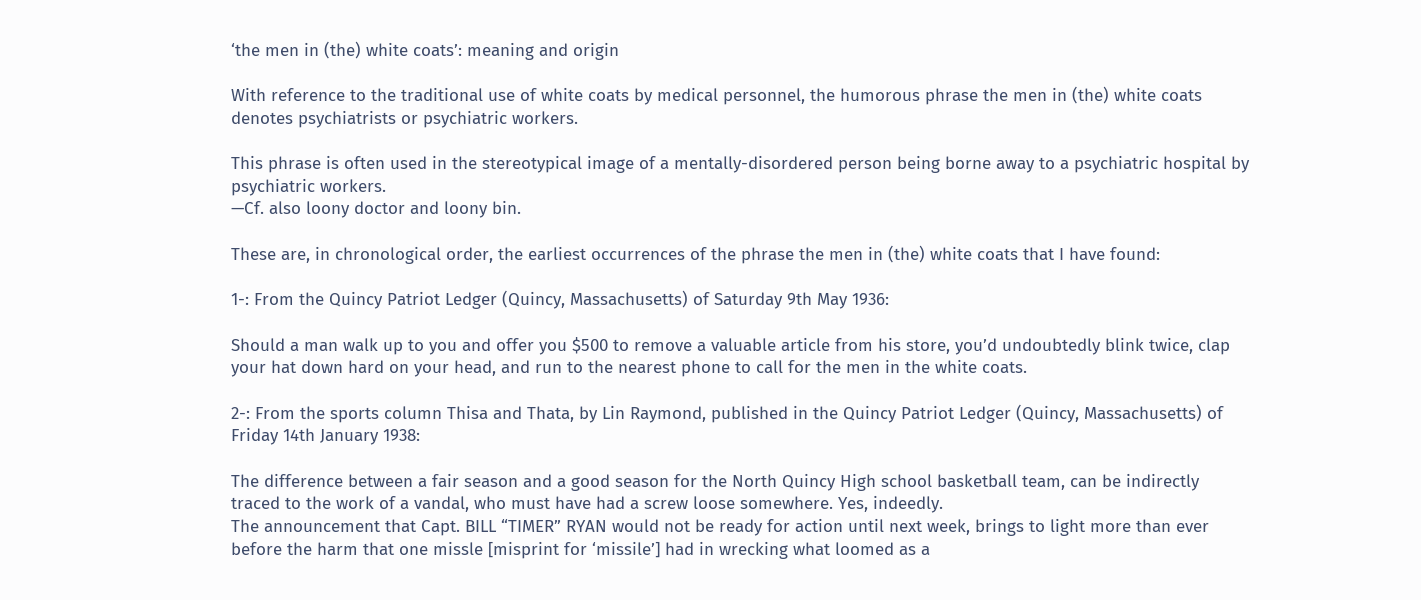‘the men in (the) white coats’: meaning and origin

With reference to the traditional use of white coats by medical personnel, the humorous phrase the men in (the) white coats denotes psychiatrists or psychiatric workers.

This phrase is often used in the stereotypical image of a mentally-disordered person being borne away to a psychiatric hospital by psychiatric workers.
—Cf. also loony doctor and loony bin.

These are, in chronological order, the earliest occurrences of the phrase the men in (the) white coats that I have found:

1-: From the Quincy Patriot Ledger (Quincy, Massachusetts) of Saturday 9th May 1936:

Should a man walk up to you and offer you $500 to remove a valuable article from his store, you’d undoubtedly blink twice, clap your hat down hard on your head, and run to the nearest phone to call for the men in the white coats.

2-: From the sports column Thisa and Thata, by Lin Raymond, published in the Quincy Patriot Ledger (Quincy, Massachusetts) of Friday 14th January 1938:

The difference between a fair season and a good season for the North Quincy High school basketball team, can be indirectly traced to the work of a vandal, who must have had a screw loose somewhere. Yes, indeedly.
The announcement that Capt. BILL “TIMER” RYAN would not be ready for action until next week, brings to light more than ever before the harm that one missle [misprint for ‘missile’] had in wrecking what loomed as a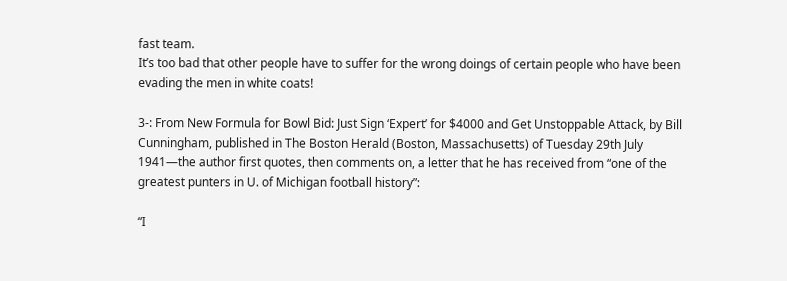fast team.
It’s too bad that other people have to suffer for the wrong doings of certain people who have been evading the men in white coats!

3-: From New Formula for Bowl Bid: Just Sign ‘Expert’ for $4000 and Get Unstoppable Attack, by Bill Cunningham, published in The Boston Herald (Boston, Massachusetts) of Tuesday 29th July 1941—the author first quotes, then comments on, a letter that he has received from “one of the greatest punters in U. of Michigan football history”:

“I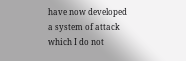have now developed a system of attack which I do not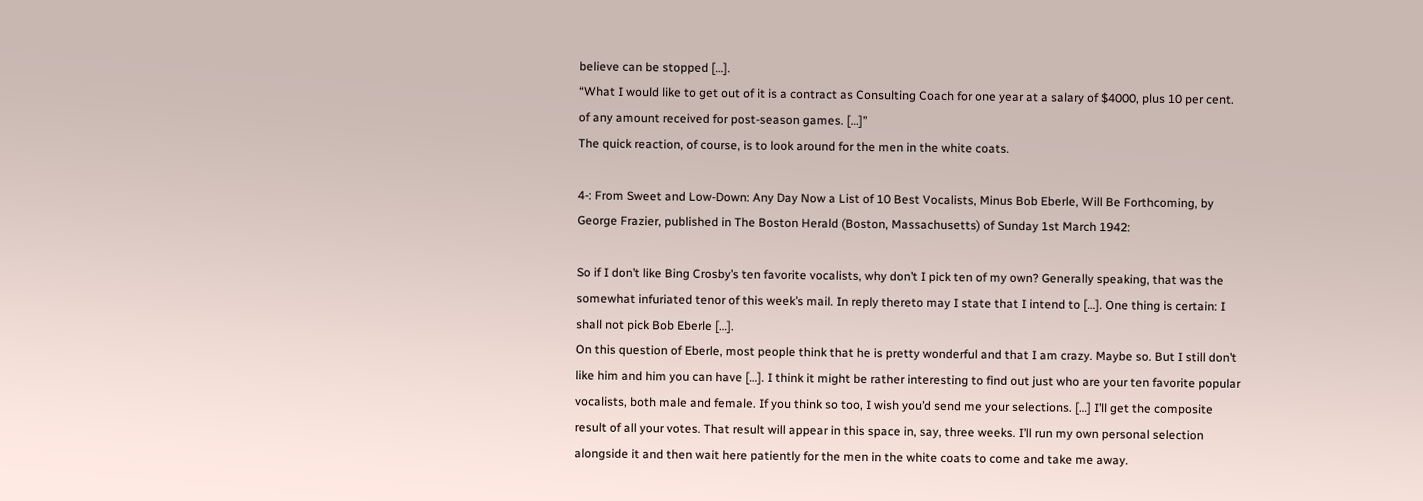believe can be stopped […].
“What I would like to get out of it is a contract as Consulting Coach for one year at a salary of $4000, plus 10 per cent. of any amount received for post-season games. […]”
The quick reaction, of course, is to look around for the men in the white coats.

4-: From Sweet and Low-Down: Any Day Now a List of 10 Best Vocalists, Minus Bob Eberle, Will Be Forthcoming, by George Frazier, published in The Boston Herald (Boston, Massachusetts) of Sunday 1st March 1942:

So if I don’t like Bing Crosby’s ten favorite vocalists, why don’t I pick ten of my own? Generally speaking, that was the somewhat infuriated tenor of this week’s mail. In reply thereto may I state that I intend to […]. One thing is certain: I shall not pick Bob Eberle […].
On this question of Eberle, most people think that he is pretty wonderful and that I am crazy. Maybe so. But I still don’t like him and him you can have […]. I think it might be rather interesting to find out just who are your ten favorite popular vocalists, both male and female. If you think so too, I wish you’d send me your selections. […] I’ll get the composite result of all your votes. That result will appear in this space in, say, three weeks. I’ll run my own personal selection alongside it and then wait here patiently for the men in the white coats to come and take me away.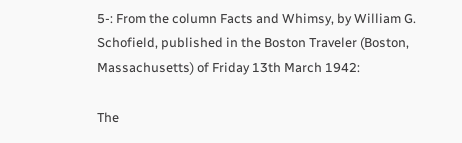5-: From the column Facts and Whimsy, by William G. Schofield, published in the Boston Traveler (Boston, Massachusetts) of Friday 13th March 1942:

The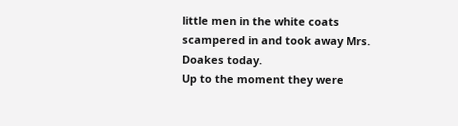little men in the white coats scampered in and took away Mrs. Doakes today.
Up to the moment they were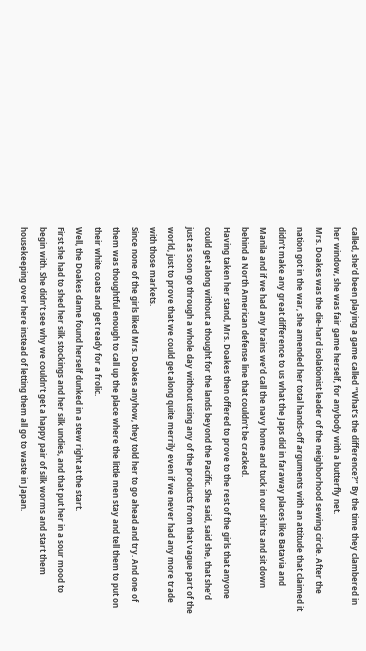called, she’d been playing a game called “What’s the difference?” By the time they clambered in her window, she was fair game herself, for anybody with a butterfly net.
Mrs. Doakes was the die-hard isolationist leader of the neighborhood sewing circle. After the nation got in the war, she amended her total hands-off arguments with an attitude that claimed it didn’t make any great difference to us what the Japs did in faraway places like Batavia and Manila and if we had any brains we’d call the navy home and tuck in our shirts and sit down behind a North American defense line that couldn’t be cracked.
Having taken her stand, Mrs. Doakes then offered to prove to the rest of the girls that anyone could get along without a thought for the lands beyond the Pacific. She said, said she, that she’d just as soon go through a whole day without using any of the products from that vague part of the world, just to prove that we could get along quite merrily even if we never had any more trade with those markets.
Since none of the girls liked Mrs. Doakes anyhow, they told her to go ahead and try. And one of them was thoughtful enough to call up the place where the little men stay and tell them to put on their white coats and get ready for a frolic.
Well, the Doakes dame found herself dunked in a stew right at the start.
First she had to shed her silk stockings and her silk undies, and that put her in a sour mood to begin with. She didn’t see why we couldn’t get a happy pair of silk worms and start them housekeeping over here instead of letting them all go to waste in Japan.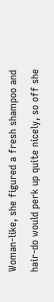Woman-like, she figured a fresh shampoo and hair-do would perk up quite nicely, so off she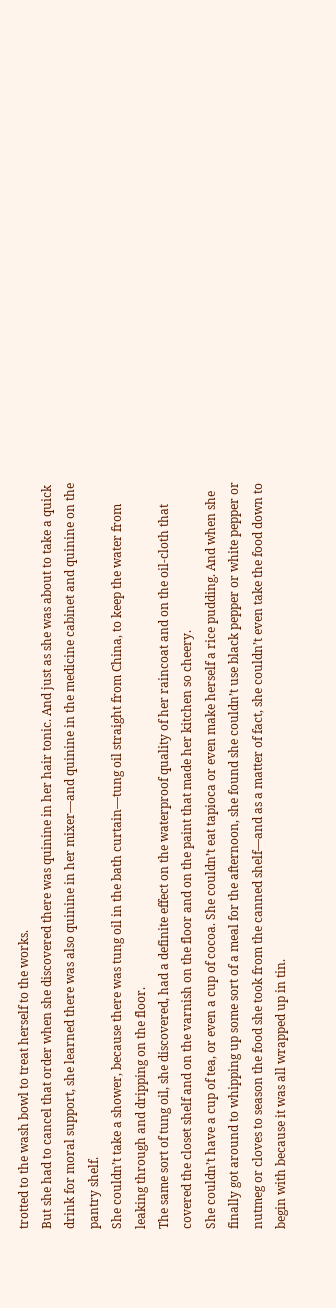trotted to the wash bowl to treat herself to the works.
But she had to cancel that order when she discovered there was quinine in her hair tonic. And just as she was about to take a quick drink for moral support, she learned there was also quinine in her mixer—and quinine in the medicine cabinet and quinine on the pantry shelf.
She couldn’t take a shower, because there was tung oil in the bath curtain—tung oil straight from China, to keep the water from leaking through and dripping on the floor.
The same sort of tung oil, she discovered, had a definite effect on the waterproof quality of her raincoat and on the oil-cloth that covered the closet shelf and on the varnish on the floor and on the paint that made her kitchen so cheery.
She couldn’t have a cup of tea, or even a cup of cocoa. She couldn’t eat tapioca or even make herself a rice pudding. And when she finally got around to whipping up some sort of a meal for the afternoon, she found she couldn’t use black pepper or white pepper or nutmeg or cloves to season the food she took from the canned shelf—and as a matter of fact, she couldn’t even take the food down to begin with because it was all wrapped up in tin.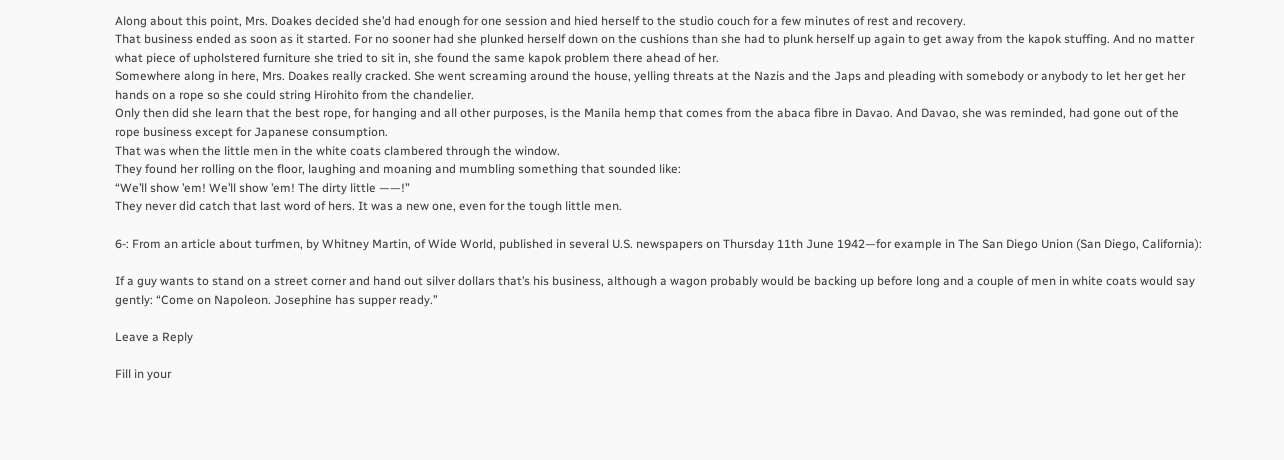Along about this point, Mrs. Doakes decided she’d had enough for one session and hied herself to the studio couch for a few minutes of rest and recovery.
That business ended as soon as it started. For no sooner had she plunked herself down on the cushions than she had to plunk herself up again to get away from the kapok stuffing. And no matter what piece of upholstered furniture she tried to sit in, she found the same kapok problem there ahead of her.
Somewhere along in here, Mrs. Doakes really cracked. She went screaming around the house, yelling threats at the Nazis and the Japs and pleading with somebody or anybody to let her get her hands on a rope so she could string Hirohito from the chandelier.
Only then did she learn that the best rope, for hanging and all other purposes, is the Manila hemp that comes from the abaca fibre in Davao. And Davao, she was reminded, had gone out of the rope business except for Japanese consumption.
That was when the little men in the white coats clambered through the window.
They found her rolling on the floor, laughing and moaning and mumbling something that sounded like:
“We’ll show ’em! We’ll show ’em! The dirty little ——!”
They never did catch that last word of hers. It was a new one, even for the tough little men.

6-: From an article about turfmen, by Whitney Martin, of Wide World, published in several U.S. newspapers on Thursday 11th June 1942—for example in The San Diego Union (San Diego, California):

If a guy wants to stand on a street corner and hand out silver dollars that’s his business, although a wagon probably would be backing up before long and a couple of men in white coats would say gently: “Come on Napoleon. Josephine has supper ready.”

Leave a Reply

Fill in your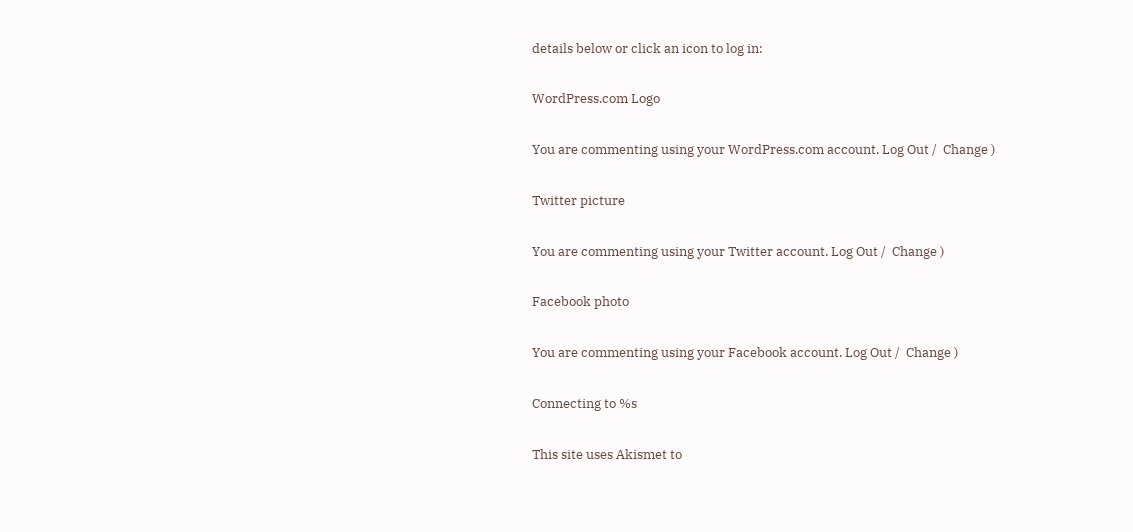details below or click an icon to log in:

WordPress.com Logo

You are commenting using your WordPress.com account. Log Out /  Change )

Twitter picture

You are commenting using your Twitter account. Log Out /  Change )

Facebook photo

You are commenting using your Facebook account. Log Out /  Change )

Connecting to %s

This site uses Akismet to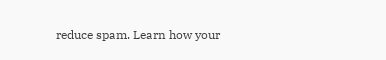reduce spam. Learn how your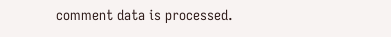comment data is processed.